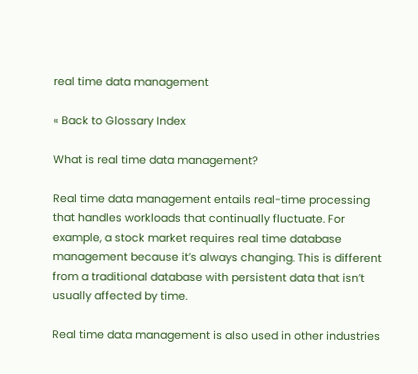real time data management

« Back to Glossary Index

What is real time data management?

Real time data management entails real-time processing that handles workloads that continually fluctuate. For example, a stock market requires real time database management because it’s always changing. This is different from a traditional database with persistent data that isn’t usually affected by time.

Real time data management is also used in other industries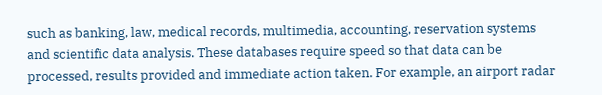such as banking, law, medical records, multimedia, accounting, reservation systems and scientific data analysis. These databases require speed so that data can be processed, results provided and immediate action taken. For example, an airport radar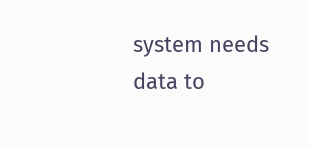system needs data to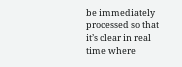be immediately processed so that it’s clear in real time where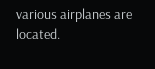various airplanes are located.